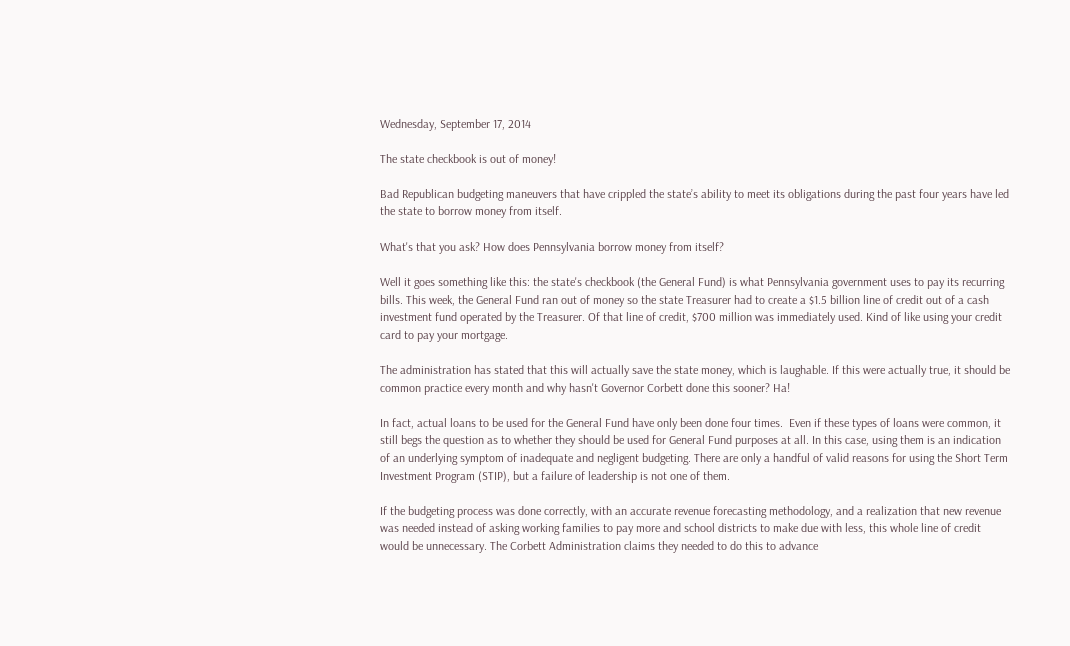Wednesday, September 17, 2014

The state checkbook is out of money!

Bad Republican budgeting maneuvers that have crippled the state’s ability to meet its obligations during the past four years have led the state to borrow money from itself.

What's that you ask? How does Pennsylvania borrow money from itself?

Well it goes something like this: the state's checkbook (the General Fund) is what Pennsylvania government uses to pay its recurring bills. This week, the General Fund ran out of money so the state Treasurer had to create a $1.5 billion line of credit out of a cash investment fund operated by the Treasurer. Of that line of credit, $700 million was immediately used. Kind of like using your credit card to pay your mortgage.

The administration has stated that this will actually save the state money, which is laughable. If this were actually true, it should be common practice every month and why hasn't Governor Corbett done this sooner? Ha!

In fact, actual loans to be used for the General Fund have only been done four times.  Even if these types of loans were common, it still begs the question as to whether they should be used for General Fund purposes at all. In this case, using them is an indication of an underlying symptom of inadequate and negligent budgeting. There are only a handful of valid reasons for using the Short Term Investment Program (STIP), but a failure of leadership is not one of them.

If the budgeting process was done correctly, with an accurate revenue forecasting methodology, and a realization that new revenue was needed instead of asking working families to pay more and school districts to make due with less, this whole line of credit would be unnecessary. The Corbett Administration claims they needed to do this to advance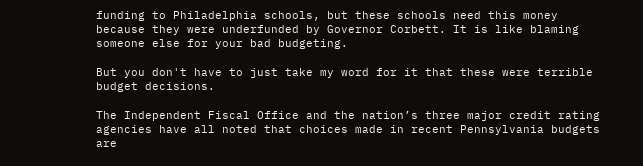funding to Philadelphia schools, but these schools need this money because they were underfunded by Governor Corbett. It is like blaming someone else for your bad budgeting.

But you don't have to just take my word for it that these were terrible budget decisions.

The Independent Fiscal Office and the nation’s three major credit rating agencies have all noted that choices made in recent Pennsylvania budgets are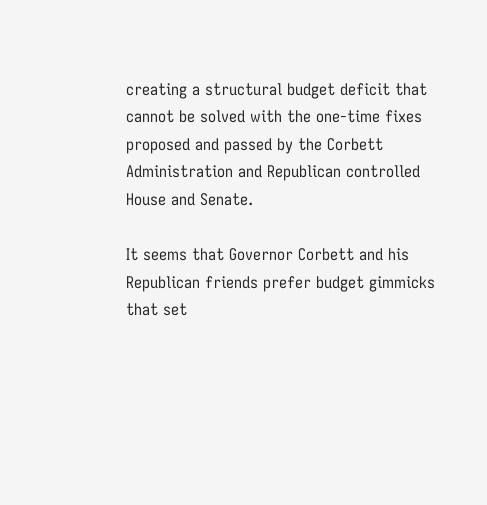creating a structural budget deficit that cannot be solved with the one-time fixes proposed and passed by the Corbett Administration and Republican controlled House and Senate.

It seems that Governor Corbett and his Republican friends prefer budget gimmicks that set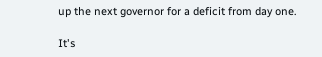up the next governor for a deficit from day one.

It's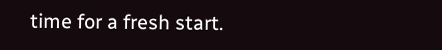time for a fresh start.